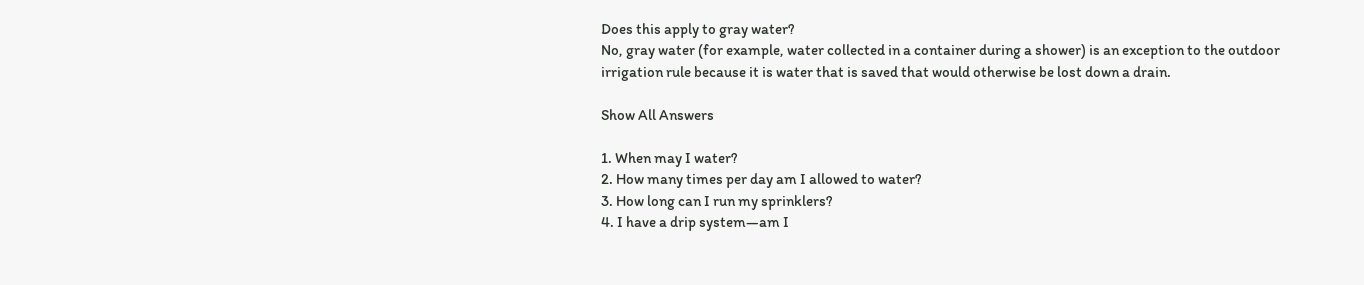Does this apply to gray water?
No, gray water (for example, water collected in a container during a shower) is an exception to the outdoor irrigation rule because it is water that is saved that would otherwise be lost down a drain.

Show All Answers

1. When may I water?
2. How many times per day am I allowed to water?
3. How long can I run my sprinklers?
4. I have a drip system—am I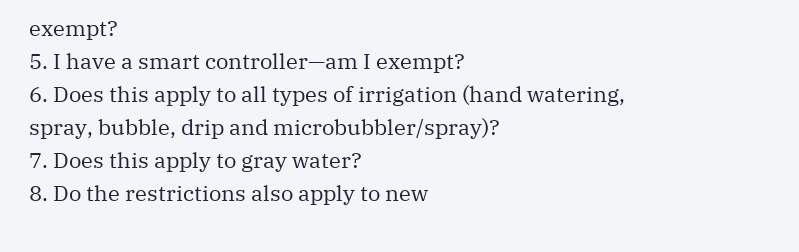exempt?
5. I have a smart controller—am I exempt?
6. Does this apply to all types of irrigation (hand watering, spray, bubble, drip and microbubbler/spray)?
7. Does this apply to gray water?
8. Do the restrictions also apply to new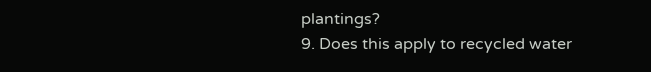plantings?
9. Does this apply to recycled water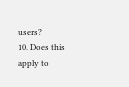users?
10. Does this apply to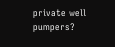private well pumpers?